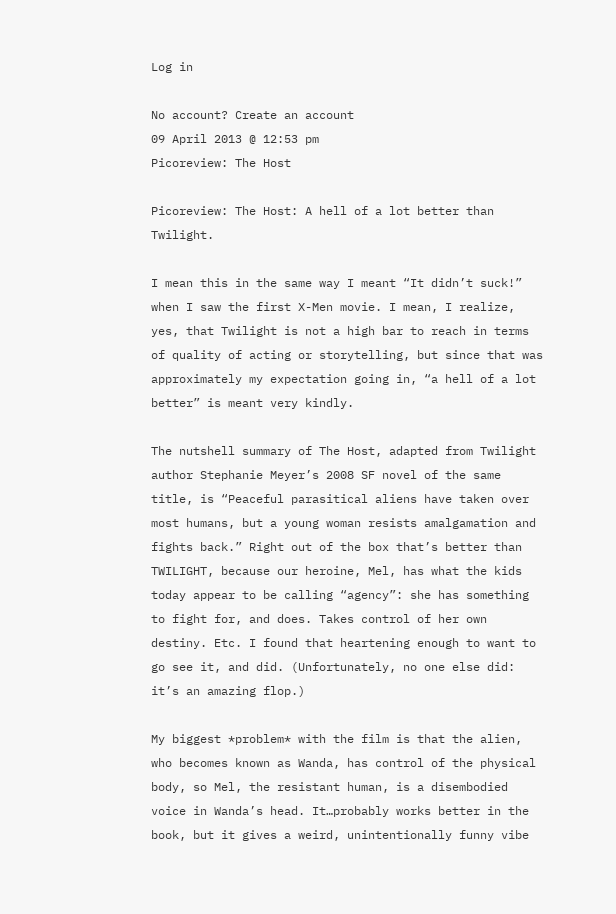Log in

No account? Create an account
09 April 2013 @ 12:53 pm
Picoreview: The Host

Picoreview: The Host: A hell of a lot better than Twilight.

I mean this in the same way I meant “It didn’t suck!” when I saw the first X-Men movie. I mean, I realize, yes, that Twilight is not a high bar to reach in terms of quality of acting or storytelling, but since that was approximately my expectation going in, “a hell of a lot better” is meant very kindly.

The nutshell summary of The Host, adapted from Twilight author Stephanie Meyer’s 2008 SF novel of the same title, is “Peaceful parasitical aliens have taken over most humans, but a young woman resists amalgamation and fights back.” Right out of the box that’s better than TWILIGHT, because our heroine, Mel, has what the kids today appear to be calling “agency”: she has something to fight for, and does. Takes control of her own destiny. Etc. I found that heartening enough to want to go see it, and did. (Unfortunately, no one else did: it’s an amazing flop.)

My biggest *problem* with the film is that the alien, who becomes known as Wanda, has control of the physical body, so Mel, the resistant human, is a disembodied voice in Wanda’s head. It…probably works better in the book, but it gives a weird, unintentionally funny vibe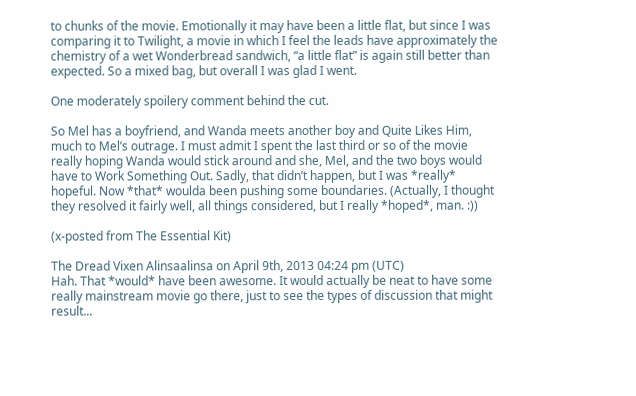to chunks of the movie. Emotionally it may have been a little flat, but since I was comparing it to Twilight, a movie in which I feel the leads have approximately the chemistry of a wet Wonderbread sandwich, “a little flat” is again still better than expected. So a mixed bag, but overall I was glad I went.

One moderately spoilery comment behind the cut.

So Mel has a boyfriend, and Wanda meets another boy and Quite Likes Him, much to Mel’s outrage. I must admit I spent the last third or so of the movie really hoping Wanda would stick around and she, Mel, and the two boys would have to Work Something Out. Sadly, that didn’t happen, but I was *really* hopeful. Now *that* woulda been pushing some boundaries. (Actually, I thought they resolved it fairly well, all things considered, but I really *hoped*, man. :))

(x-posted from The Essential Kit)

The Dread Vixen Alinsaalinsa on April 9th, 2013 04:24 pm (UTC)
Hah. That *would* have been awesome. It would actually be neat to have some really mainstream movie go there, just to see the types of discussion that might result...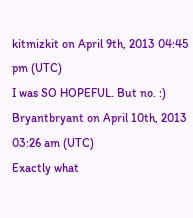kitmizkit on April 9th, 2013 04:45 pm (UTC)
I was SO HOPEFUL. But no. :)
Bryantbryant on April 10th, 2013 03:26 am (UTC)
Exactly what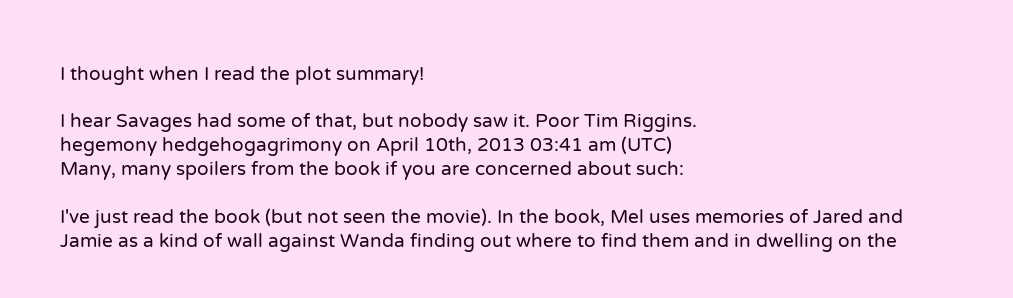I thought when I read the plot summary!

I hear Savages had some of that, but nobody saw it. Poor Tim Riggins.
hegemony hedgehogagrimony on April 10th, 2013 03:41 am (UTC)
Many, many spoilers from the book if you are concerned about such:

I've just read the book (but not seen the movie). In the book, Mel uses memories of Jared and Jamie as a kind of wall against Wanda finding out where to find them and in dwelling on the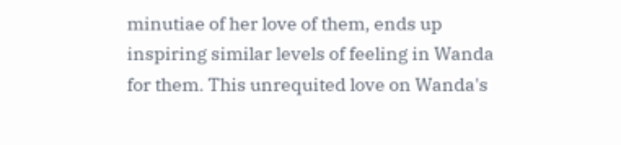minutiae of her love of them, ends up inspiring similar levels of feeling in Wanda for them. This unrequited love on Wanda's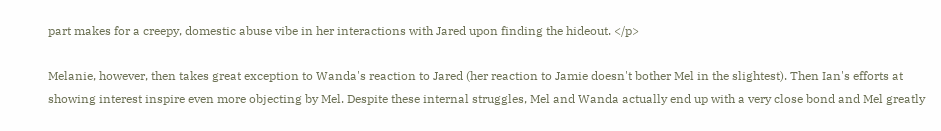part makes for a creepy, domestic abuse vibe in her interactions with Jared upon finding the hideout. </p>

Melanie, however, then takes great exception to Wanda's reaction to Jared (her reaction to Jamie doesn't bother Mel in the slightest). Then Ian's efforts at showing interest inspire even more objecting by Mel. Despite these internal struggles, Mel and Wanda actually end up with a very close bond and Mel greatly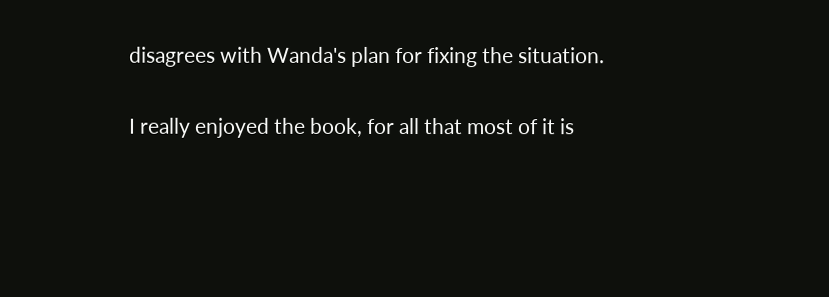disagrees with Wanda's plan for fixing the situation.

I really enjoyed the book, for all that most of it is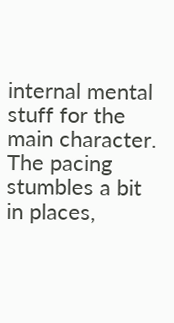internal mental stuff for the main character. The pacing stumbles a bit in places,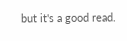but it's a good read.